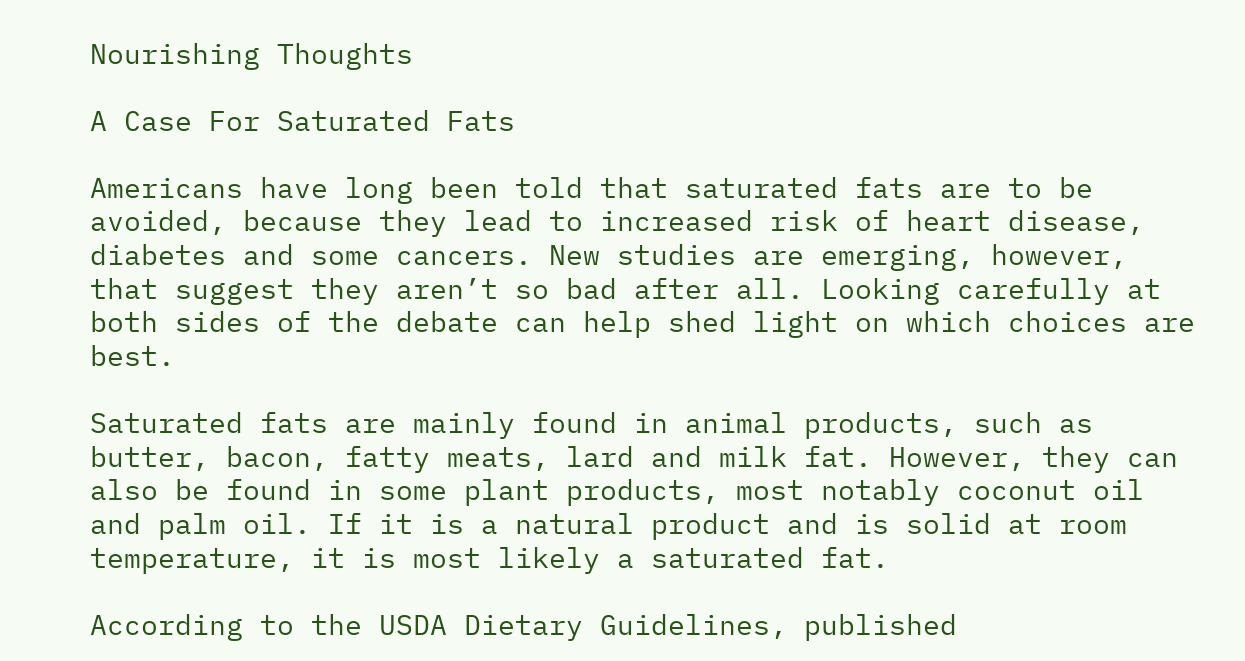Nourishing Thoughts

A Case For Saturated Fats

Americans have long been told that saturated fats are to be avoided, because they lead to increased risk of heart disease, diabetes and some cancers. New studies are emerging, however, that suggest they aren’t so bad after all. Looking carefully at both sides of the debate can help shed light on which choices are best.

Saturated fats are mainly found in animal products, such as butter, bacon, fatty meats, lard and milk fat. However, they can also be found in some plant products, most notably coconut oil and palm oil. If it is a natural product and is solid at room temperature, it is most likely a saturated fat.

According to the USDA Dietary Guidelines, published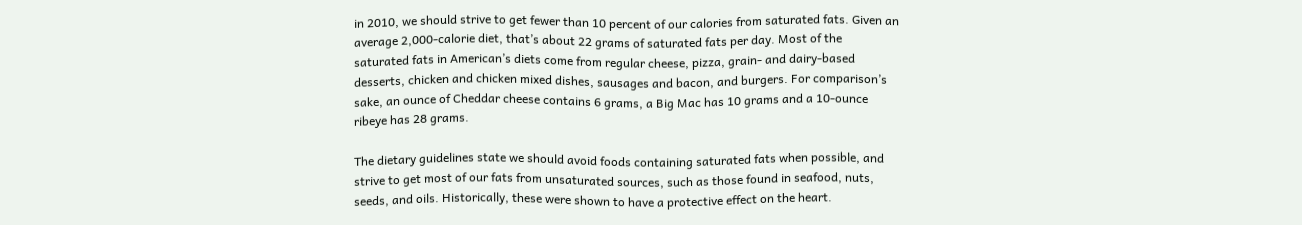in 2010, we should strive to get fewer than 10 percent of our calories from saturated fats. Given an average 2,000-calorie diet, that’s about 22 grams of saturated fats per day. Most of the saturated fats in American’s diets come from regular cheese, pizza, grain- and dairy-based desserts, chicken and chicken mixed dishes, sausages and bacon, and burgers. For comparison’s sake, an ounce of Cheddar cheese contains 6 grams, a Big Mac has 10 grams and a 10-ounce ribeye has 28 grams.

The dietary guidelines state we should avoid foods containing saturated fats when possible, and strive to get most of our fats from unsaturated sources, such as those found in seafood, nuts, seeds, and oils. Historically, these were shown to have a protective effect on the heart.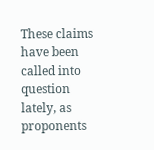These claims have been called into question lately, as proponents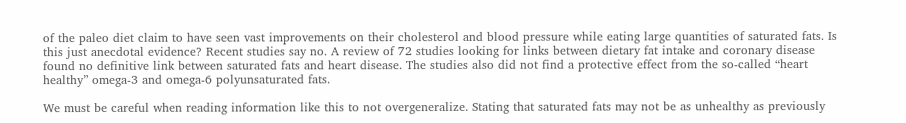of the paleo diet claim to have seen vast improvements on their cholesterol and blood pressure while eating large quantities of saturated fats. Is this just anecdotal evidence? Recent studies say no. A review of 72 studies looking for links between dietary fat intake and coronary disease found no definitive link between saturated fats and heart disease. The studies also did not find a protective effect from the so-called “heart healthy” omega-3 and omega-6 polyunsaturated fats.

We must be careful when reading information like this to not overgeneralize. Stating that saturated fats may not be as unhealthy as previously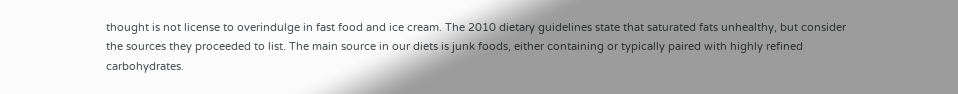thought is not license to overindulge in fast food and ice cream. The 2010 dietary guidelines state that saturated fats unhealthy, but consider the sources they proceeded to list. The main source in our diets is junk foods, either containing or typically paired with highly refined carbohydrates.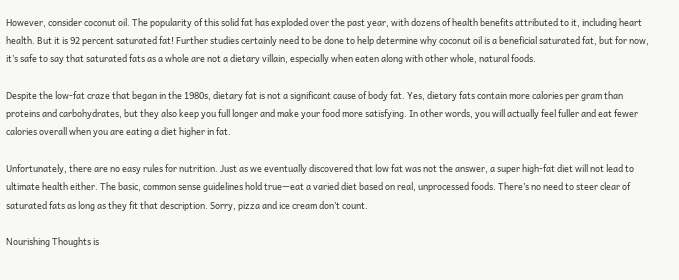However, consider coconut oil. The popularity of this solid fat has exploded over the past year, with dozens of health benefits attributed to it, including heart health. But it is 92 percent saturated fat! Further studies certainly need to be done to help determine why coconut oil is a beneficial saturated fat, but for now, it’s safe to say that saturated fats as a whole are not a dietary villain, especially when eaten along with other whole, natural foods.

Despite the low-fat craze that began in the 1980s, dietary fat is not a significant cause of body fat. Yes, dietary fats contain more calories per gram than proteins and carbohydrates, but they also keep you full longer and make your food more satisfying. In other words, you will actually feel fuller and eat fewer calories overall when you are eating a diet higher in fat.

Unfortunately, there are no easy rules for nutrition. Just as we eventually discovered that low fat was not the answer, a super high-fat diet will not lead to ultimate health either. The basic, common sense guidelines hold true—eat a varied diet based on real, unprocessed foods. There’s no need to steer clear of saturated fats as long as they fit that description. Sorry, pizza and ice cream don’t count.

Nourishing Thoughts is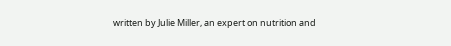written by Julie Miller, an expert on nutrition and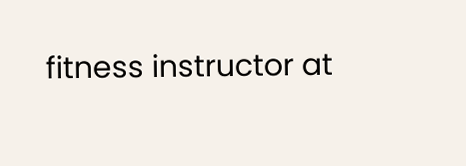fitness instructor at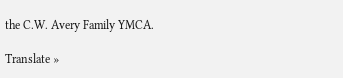the C.W. Avery Family YMCA.

Translate »